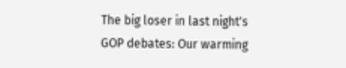The big loser in last night's GOP debates: Our warming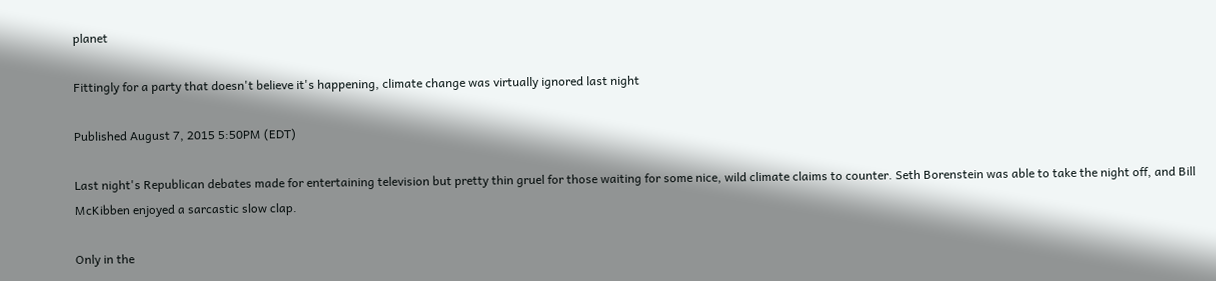planet

Fittingly for a party that doesn't believe it's happening, climate change was virtually ignored last night

Published August 7, 2015 5:50PM (EDT)

Last night's Republican debates made for entertaining television but pretty thin gruel for those waiting for some nice, wild climate claims to counter. Seth Borenstein was able to take the night off, and Bill McKibben enjoyed a sarcastic slow clap.

Only in the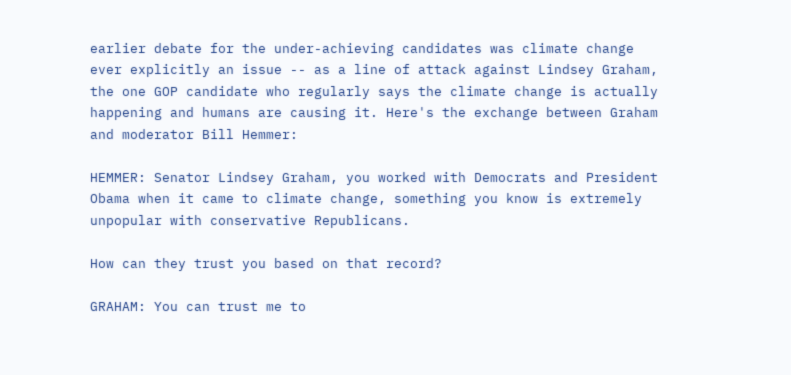earlier debate for the under-achieving candidates was climate change ever explicitly an issue -- as a line of attack against Lindsey Graham, the one GOP candidate who regularly says the climate change is actually happening and humans are causing it. Here's the exchange between Graham and moderator Bill Hemmer:

HEMMER: Senator Lindsey Graham, you worked with Democrats and President Obama when it came to climate change, something you know is extremely unpopular with conservative Republicans.

How can they trust you based on that record?

GRAHAM: You can trust me to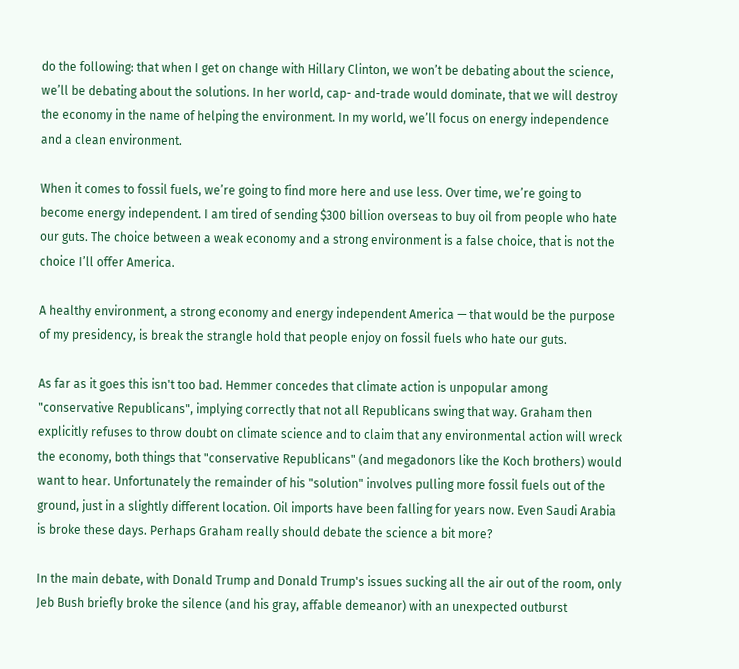do the following: that when I get on change with Hillary Clinton, we won’t be debating about the science, we’ll be debating about the solutions. In her world, cap- and-trade would dominate, that we will destroy the economy in the name of helping the environment. In my world, we’ll focus on energy independence and a clean environment.

When it comes to fossil fuels, we’re going to find more here and use less. Over time, we’re going to become energy independent. I am tired of sending $300 billion overseas to buy oil from people who hate our guts. The choice between a weak economy and a strong environment is a false choice, that is not the choice I’ll offer America.

A healthy environment, a strong economy and energy independent America — that would be the purpose of my presidency, is break the strangle hold that people enjoy on fossil fuels who hate our guts.

As far as it goes this isn't too bad. Hemmer concedes that climate action is unpopular among "conservative Republicans", implying correctly that not all Republicans swing that way. Graham then explicitly refuses to throw doubt on climate science and to claim that any environmental action will wreck the economy, both things that "conservative Republicans" (and megadonors like the Koch brothers) would want to hear. Unfortunately the remainder of his "solution" involves pulling more fossil fuels out of the ground, just in a slightly different location. Oil imports have been falling for years now. Even Saudi Arabia is broke these days. Perhaps Graham really should debate the science a bit more?

In the main debate, with Donald Trump and Donald Trump's issues sucking all the air out of the room, only Jeb Bush briefly broke the silence (and his gray, affable demeanor) with an unexpected outburst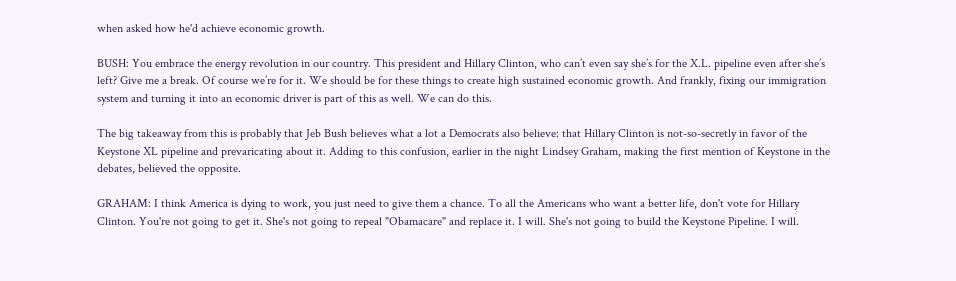when asked how he'd achieve economic growth.

BUSH: You embrace the energy revolution in our country. This president and Hillary Clinton, who can’t even say she’s for the X.L. pipeline even after she’s left? Give me a break. Of course we’re for it. We should be for these things to create high sustained economic growth. And frankly, fixing our immigration system and turning it into an economic driver is part of this as well. We can do this.

The big takeaway from this is probably that Jeb Bush believes what a lot a Democrats also believe: that Hillary Clinton is not-so-secretly in favor of the Keystone XL pipeline and prevaricating about it. Adding to this confusion, earlier in the night Lindsey Graham, making the first mention of Keystone in the debates, believed the opposite.

GRAHAM: I think America is dying to work, you just need to give them a chance. To all the Americans who want a better life, don't vote for Hillary Clinton. You're not going to get it. She's not going to repeal "Obamacare" and replace it. I will. She's not going to build the Keystone Pipeline. I will.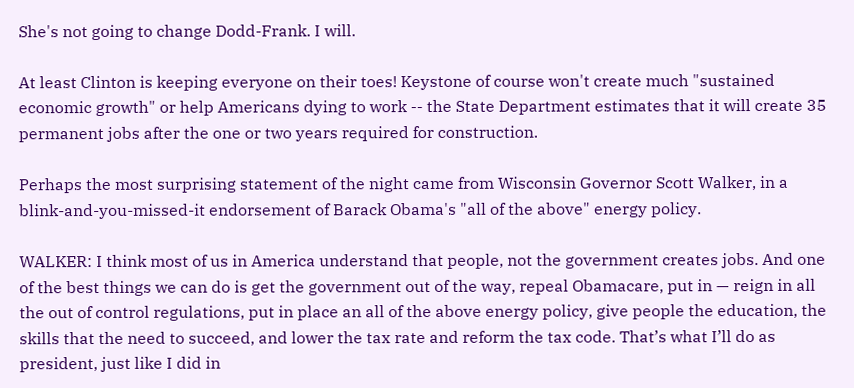She's not going to change Dodd-Frank. I will.

At least Clinton is keeping everyone on their toes! Keystone of course won't create much "sustained economic growth" or help Americans dying to work -- the State Department estimates that it will create 35 permanent jobs after the one or two years required for construction.

Perhaps the most surprising statement of the night came from Wisconsin Governor Scott Walker, in a blink-and-you-missed-it endorsement of Barack Obama's "all of the above" energy policy.

WALKER: I think most of us in America understand that people, not the government creates jobs. And one of the best things we can do is get the government out of the way, repeal Obamacare, put in — reign in all the out of control regulations, put in place an all of the above energy policy, give people the education, the skills that the need to succeed, and lower the tax rate and reform the tax code. That’s what I’ll do as president, just like I did in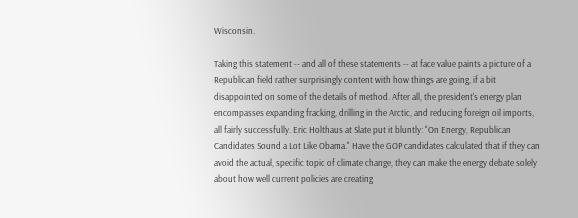Wisconsin.

Taking this statement -- and all of these statements -- at face value paints a picture of a Republican field rather surprisingly content with how things are going, if a bit disappointed on some of the details of method. After all, the president's energy plan encompasses expanding fracking, drilling in the Arctic, and reducing foreign oil imports, all fairly successfully. Eric Holthaus at Slate put it bluntly: "On Energy, Republican Candidates Sound a Lot Like Obama." Have the GOP candidates calculated that if they can avoid the actual, specific topic of climate change, they can make the energy debate solely about how well current policies are creating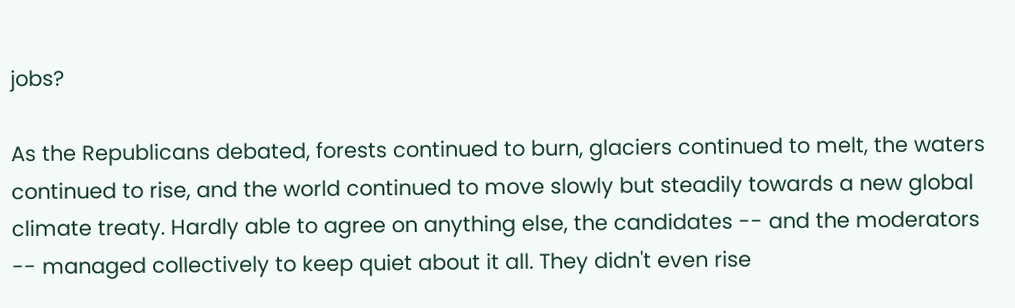jobs?

As the Republicans debated, forests continued to burn, glaciers continued to melt, the waters continued to rise, and the world continued to move slowly but steadily towards a new global climate treaty. Hardly able to agree on anything else, the candidates -- and the moderators -- managed collectively to keep quiet about it all. They didn't even rise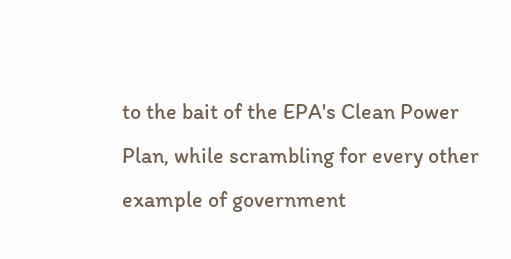to the bait of the EPA's Clean Power Plan, while scrambling for every other example of government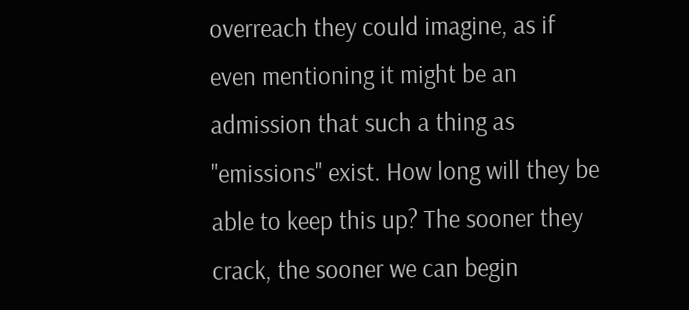overreach they could imagine, as if even mentioning it might be an admission that such a thing as "emissions" exist. How long will they be able to keep this up? The sooner they crack, the sooner we can begin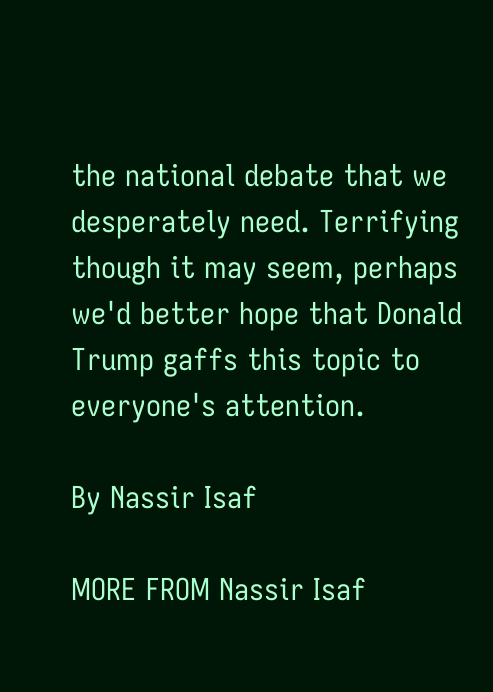the national debate that we desperately need. Terrifying though it may seem, perhaps we'd better hope that Donald Trump gaffs this topic to everyone's attention.

By Nassir Isaf

MORE FROM Nassir Isaf